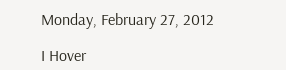Monday, February 27, 2012

I Hover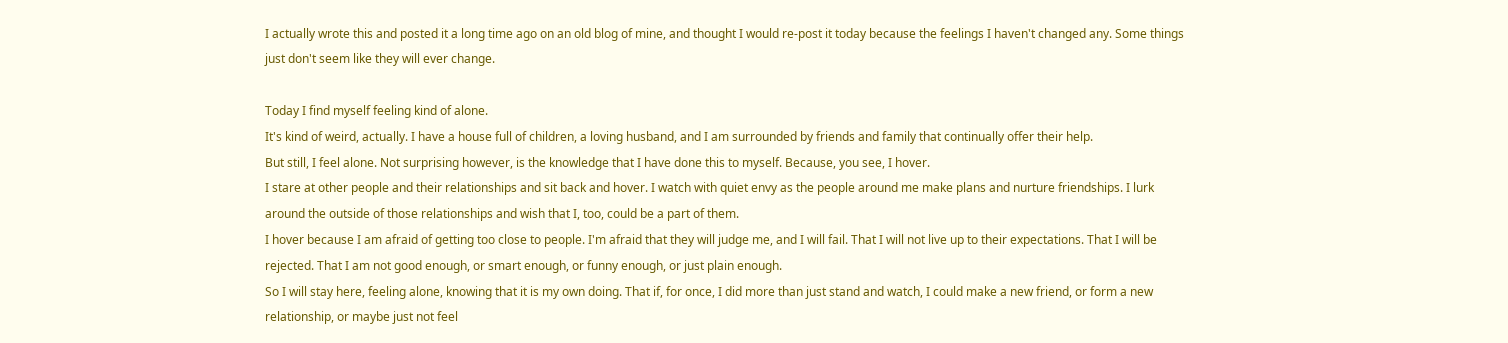I actually wrote this and posted it a long time ago on an old blog of mine, and thought I would re-post it today because the feelings I haven't changed any. Some things just don't seem like they will ever change.

Today I find myself feeling kind of alone.
It's kind of weird, actually. I have a house full of children, a loving husband, and I am surrounded by friends and family that continually offer their help.
But still, I feel alone. Not surprising however, is the knowledge that I have done this to myself. Because, you see, I hover.
I stare at other people and their relationships and sit back and hover. I watch with quiet envy as the people around me make plans and nurture friendships. I lurk around the outside of those relationships and wish that I, too, could be a part of them.
I hover because I am afraid of getting too close to people. I'm afraid that they will judge me, and I will fail. That I will not live up to their expectations. That I will be rejected. That I am not good enough, or smart enough, or funny enough, or just plain enough.
So I will stay here, feeling alone, knowing that it is my own doing. That if, for once, I did more than just stand and watch, I could make a new friend, or form a new relationship, or maybe just not feel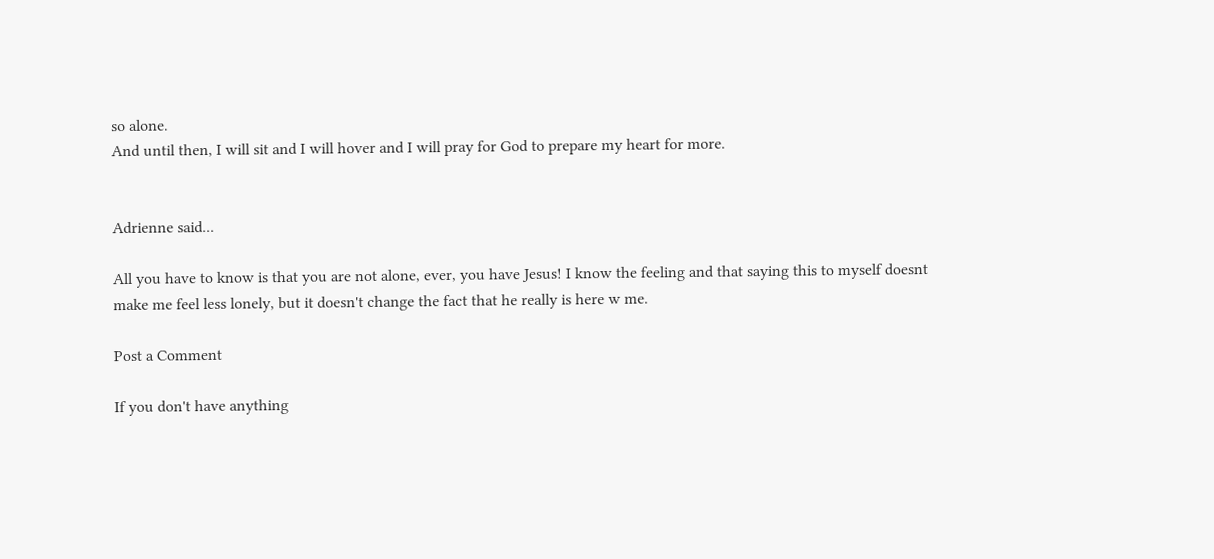so alone.
And until then, I will sit and I will hover and I will pray for God to prepare my heart for more.


Adrienne said...

All you have to know is that you are not alone, ever, you have Jesus! I know the feeling and that saying this to myself doesnt make me feel less lonely, but it doesn't change the fact that he really is here w me.

Post a Comment

If you don't have anything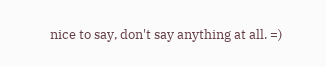nice to say, don't say anything at all. =)